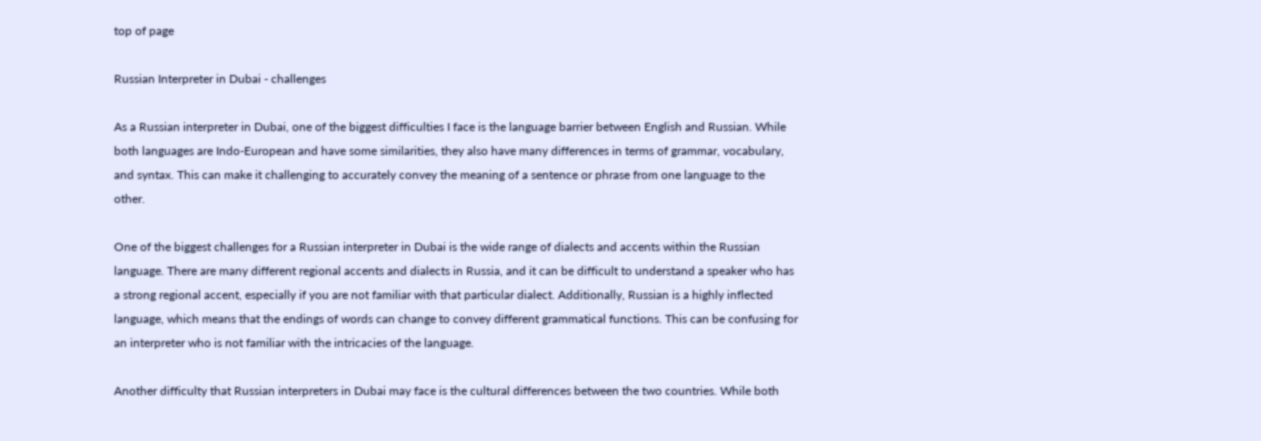top of page

Russian Interpreter in Dubai - challenges

As a Russian interpreter in Dubai, one of the biggest difficulties I face is the language barrier between English and Russian. While both languages are Indo-European and have some similarities, they also have many differences in terms of grammar, vocabulary, and syntax. This can make it challenging to accurately convey the meaning of a sentence or phrase from one language to the other.

One of the biggest challenges for a Russian interpreter in Dubai is the wide range of dialects and accents within the Russian language. There are many different regional accents and dialects in Russia, and it can be difficult to understand a speaker who has a strong regional accent, especially if you are not familiar with that particular dialect. Additionally, Russian is a highly inflected language, which means that the endings of words can change to convey different grammatical functions. This can be confusing for an interpreter who is not familiar with the intricacies of the language.

Another difficulty that Russian interpreters in Dubai may face is the cultural differences between the two countries. While both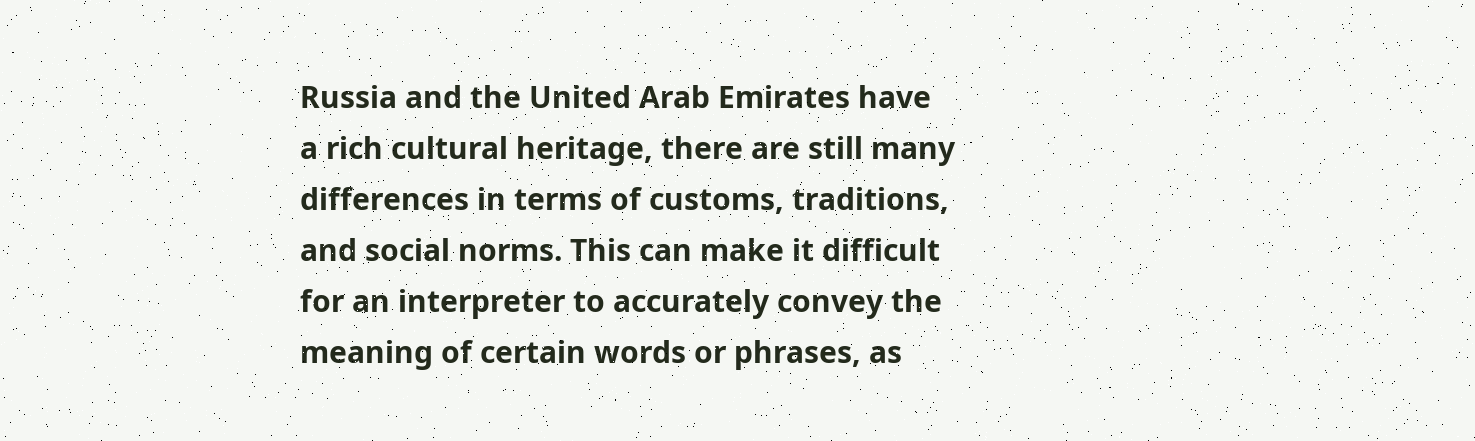Russia and the United Arab Emirates have a rich cultural heritage, there are still many differences in terms of customs, traditions, and social norms. This can make it difficult for an interpreter to accurately convey the meaning of certain words or phrases, as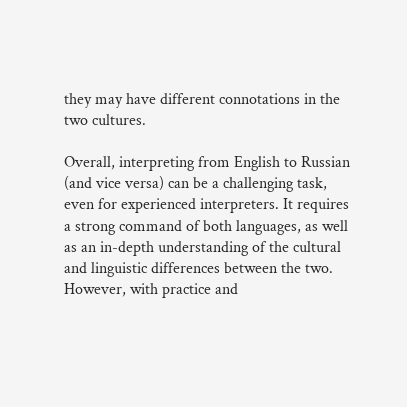they may have different connotations in the two cultures.

Overall, interpreting from English to Russian (and vice versa) can be a challenging task, even for experienced interpreters. It requires a strong command of both languages, as well as an in-depth understanding of the cultural and linguistic differences between the two. However, with practice and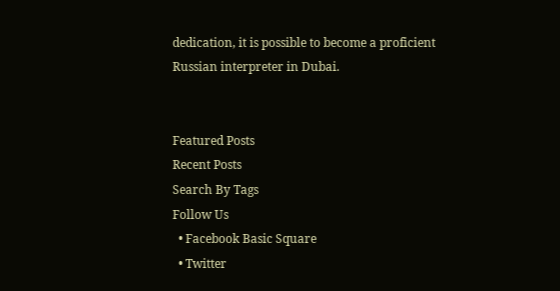dedication, it is possible to become a proficient Russian interpreter in Dubai.


Featured Posts
Recent Posts
Search By Tags
Follow Us
  • Facebook Basic Square
  • Twitter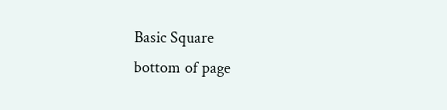Basic Square
bottom of page